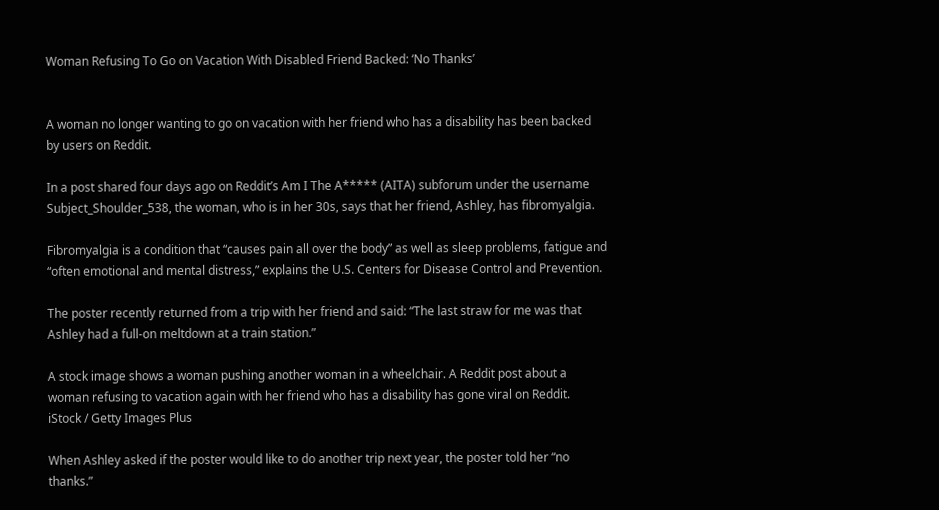Woman Refusing To Go on Vacation With Disabled Friend Backed: ‘No Thanks’


A woman no longer wanting to go on vacation with her friend who has a disability has been backed by users on Reddit.

In a post shared four days ago on Reddit’s Am I The A***** (AITA) subforum under the username Subject_Shoulder_538, the woman, who is in her 30s, says that her friend, Ashley, has fibromyalgia.

Fibromyalgia is a condition that “causes pain all over the body” as well as sleep problems, fatigue and “often emotional and mental distress,” explains the U.S. Centers for Disease Control and Prevention.

The poster recently returned from a trip with her friend and said: “The last straw for me was that Ashley had a full-on meltdown at a train station.”

A stock image shows a woman pushing another woman in a wheelchair. A Reddit post about a woman refusing to vacation again with her friend who has a disability has gone viral on Reddit.
iStock / Getty Images Plus

When Ashley asked if the poster would like to do another trip next year, the poster told her “no thanks.”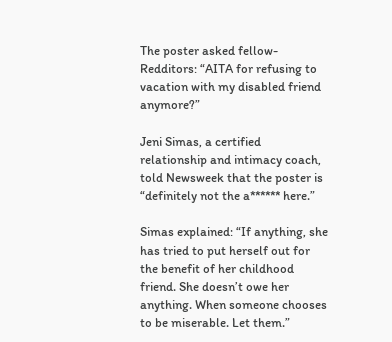The poster asked fellow-Redditors: “AITA for refusing to vacation with my disabled friend anymore?”

Jeni Simas, a certified relationship and intimacy coach, told Newsweek that the poster is “definitely not the a****** here.”

Simas explained: “If anything, she has tried to put herself out for the benefit of her childhood friend. She doesn’t owe her anything. When someone chooses to be miserable. Let them.”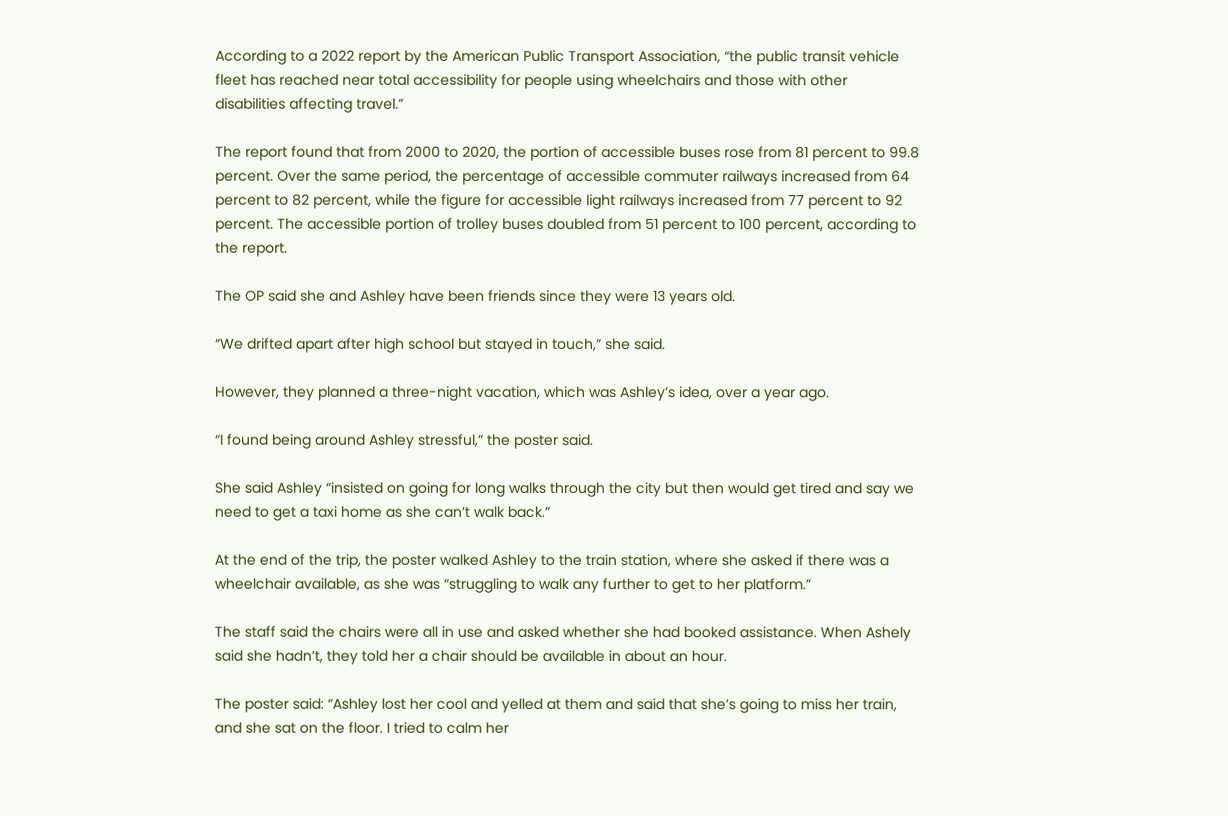According to a 2022 report by the American Public Transport Association, “the public transit vehicle fleet has reached near total accessibility for people using wheelchairs and those with other disabilities affecting travel.”

The report found that from 2000 to 2020, the portion of accessible buses rose from 81 percent to 99.8 percent. Over the same period, the percentage of accessible commuter railways increased from 64 percent to 82 percent, while the figure for accessible light railways increased from 77 percent to 92 percent. The accessible portion of trolley buses doubled from 51 percent to 100 percent, according to the report.

The OP said she and Ashley have been friends since they were 13 years old.

“We drifted apart after high school but stayed in touch,” she said.

However, they planned a three-night vacation, which was Ashley’s idea, over a year ago.

“I found being around Ashley stressful,” the poster said.

She said Ashley “insisted on going for long walks through the city but then would get tired and say we need to get a taxi home as she can’t walk back.”

At the end of the trip, the poster walked Ashley to the train station, where she asked if there was a wheelchair available, as she was “struggling to walk any further to get to her platform.”

The staff said the chairs were all in use and asked whether she had booked assistance. When Ashely said she hadn’t, they told her a chair should be available in about an hour.

The poster said: “Ashley lost her cool and yelled at them and said that she’s going to miss her train, and she sat on the floor. I tried to calm her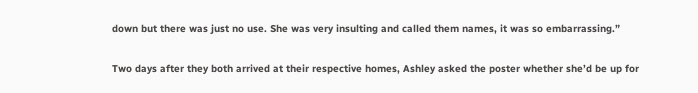down but there was just no use. She was very insulting and called them names, it was so embarrassing.”

Two days after they both arrived at their respective homes, Ashley asked the poster whether she’d be up for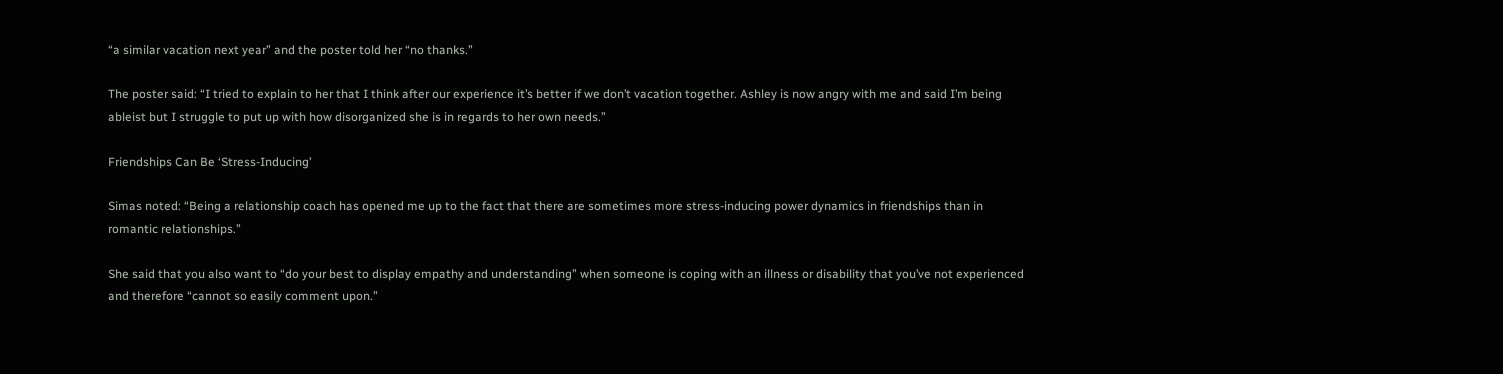“a similar vacation next year” and the poster told her “no thanks.”

The poster said: “I tried to explain to her that I think after our experience it’s better if we don’t vacation together. Ashley is now angry with me and said I’m being ableist but I struggle to put up with how disorganized she is in regards to her own needs.”

Friendships Can Be ‘Stress-Inducing’

Simas noted: “Being a relationship coach has opened me up to the fact that there are sometimes more stress-inducing power dynamics in friendships than in romantic relationships.”

She said that you also want to “do your best to display empathy and understanding” when someone is coping with an illness or disability that you’ve not experienced and therefore “cannot so easily comment upon.”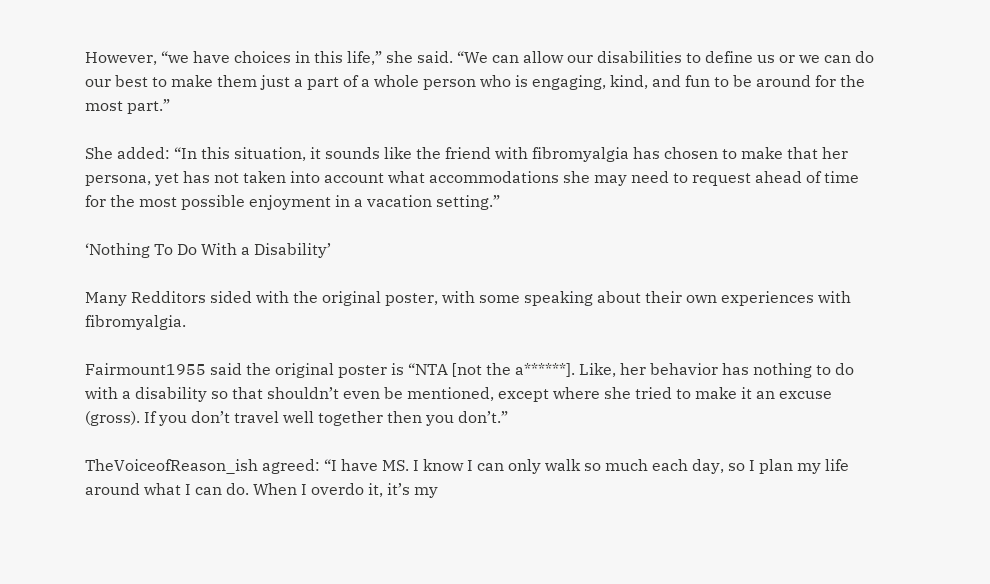However, “we have choices in this life,” she said. “We can allow our disabilities to define us or we can do our best to make them just a part of a whole person who is engaging, kind, and fun to be around for the most part.”

She added: “In this situation, it sounds like the friend with fibromyalgia has chosen to make that her persona, yet has not taken into account what accommodations she may need to request ahead of time for the most possible enjoyment in a vacation setting.”

‘Nothing To Do With a Disability’

Many Redditors sided with the original poster, with some speaking about their own experiences with fibromyalgia.

Fairmount1955 said the original poster is “NTA [not the a******]. Like, her behavior has nothing to do with a disability so that shouldn’t even be mentioned, except where she tried to make it an excuse (gross). If you don’t travel well together then you don’t.”

TheVoiceofReason_ish agreed: “I have MS. I know I can only walk so much each day, so I plan my life around what I can do. When I overdo it, it’s my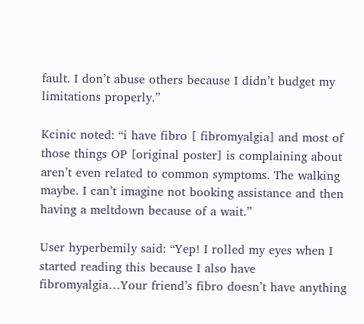fault. I don’t abuse others because I didn’t budget my limitations properly.”

Kcinic noted: “i have fibro [ fibromyalgia] and most of those things OP [original poster] is complaining about aren’t even related to common symptoms. The walking maybe. I can’t imagine not booking assistance and then having a meltdown because of a wait.”

User hyperbemily said: “Yep! I rolled my eyes when I started reading this because I also have fibromyalgia…Your friend’s fibro doesn’t have anything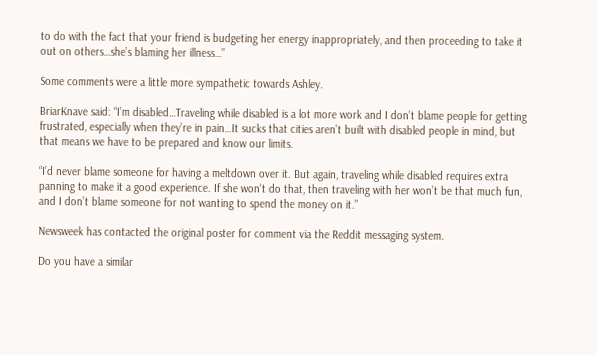to do with the fact that your friend is budgeting her energy inappropriately, and then proceeding to take it out on others…she’s blaming her illness…”

Some comments were a little more sympathetic towards Ashley.

BriarKnave said: “I’m disabled…Traveling while disabled is a lot more work and I don’t blame people for getting frustrated, especially when they’re in pain…It sucks that cities aren’t built with disabled people in mind, but that means we have to be prepared and know our limits.

“I’d never blame someone for having a meltdown over it. But again, traveling while disabled requires extra panning to make it a good experience. If she won’t do that, then traveling with her won’t be that much fun, and I don’t blame someone for not wanting to spend the money on it.”

Newsweek has contacted the original poster for comment via the Reddit messaging system.

Do you have a similar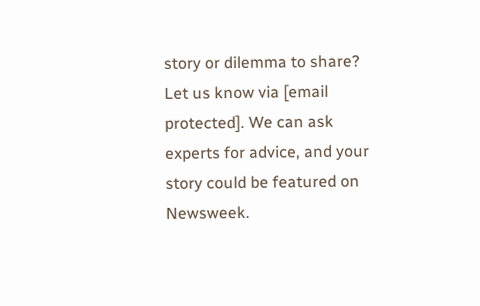story or dilemma to share? Let us know via [email protected]. We can ask experts for advice, and your story could be featured on Newsweek.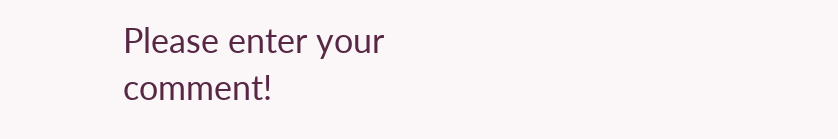Please enter your comment!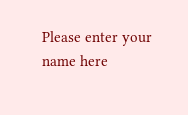Please enter your name here